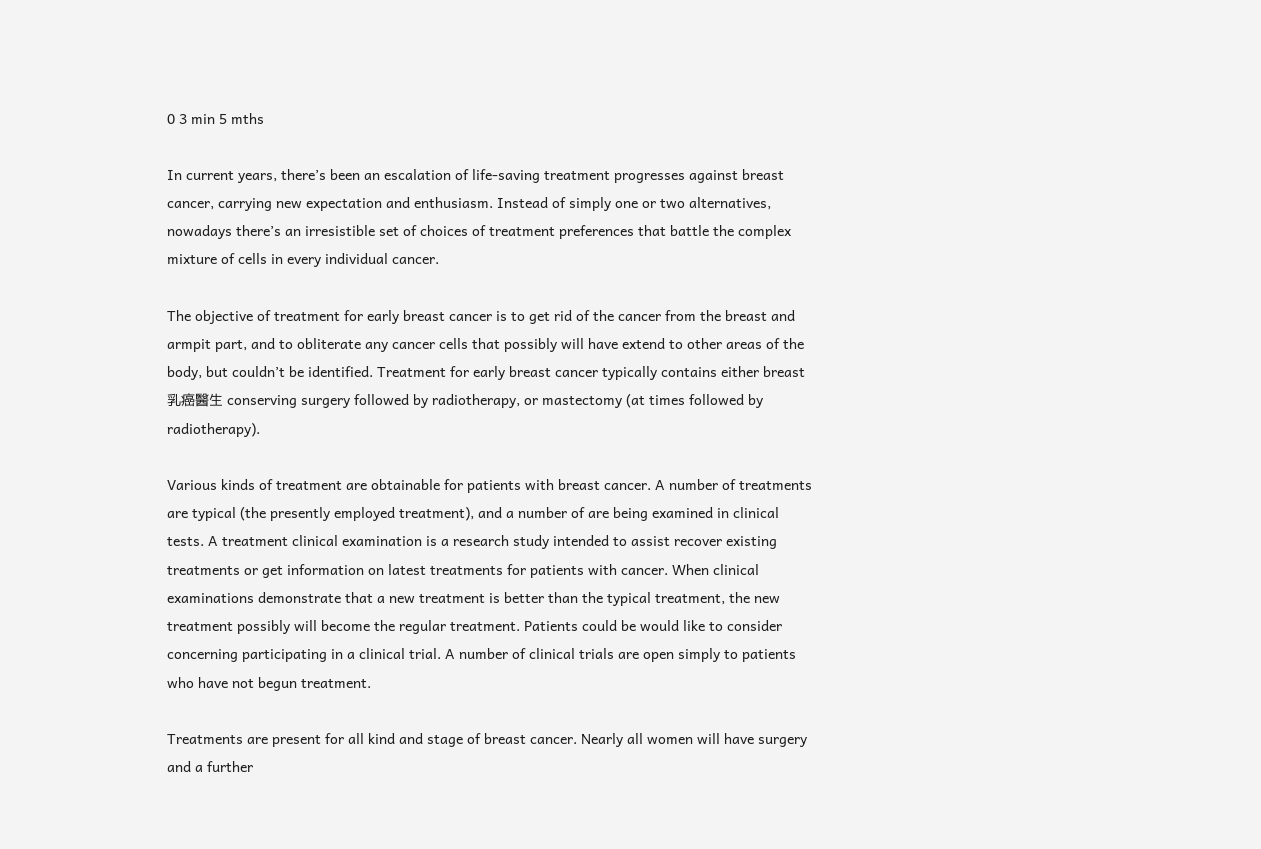0 3 min 5 mths

In current years, there’s been an escalation of life-saving treatment progresses against breast cancer, carrying new expectation and enthusiasm. Instead of simply one or two alternatives, nowadays there’s an irresistible set of choices of treatment preferences that battle the complex mixture of cells in every individual cancer.

The objective of treatment for early breast cancer is to get rid of the cancer from the breast and armpit part, and to obliterate any cancer cells that possibly will have extend to other areas of the body, but couldn’t be identified. Treatment for early breast cancer typically contains either breast 乳癌醫生 conserving surgery followed by radiotherapy, or mastectomy (at times followed by radiotherapy).

Various kinds of treatment are obtainable for patients with breast cancer. A number of treatments are typical (the presently employed treatment), and a number of are being examined in clinical tests. A treatment clinical examination is a research study intended to assist recover existing treatments or get information on latest treatments for patients with cancer. When clinical examinations demonstrate that a new treatment is better than the typical treatment, the new treatment possibly will become the regular treatment. Patients could be would like to consider concerning participating in a clinical trial. A number of clinical trials are open simply to patients who have not begun treatment.

Treatments are present for all kind and stage of breast cancer. Nearly all women will have surgery and a further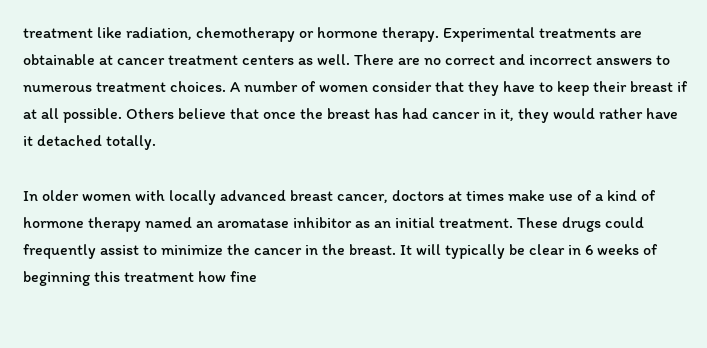treatment like radiation, chemotherapy or hormone therapy. Experimental treatments are obtainable at cancer treatment centers as well. There are no correct and incorrect answers to numerous treatment choices. A number of women consider that they have to keep their breast if at all possible. Others believe that once the breast has had cancer in it, they would rather have it detached totally.

In older women with locally advanced breast cancer, doctors at times make use of a kind of hormone therapy named an aromatase inhibitor as an initial treatment. These drugs could frequently assist to minimize the cancer in the breast. It will typically be clear in 6 weeks of beginning this treatment how fine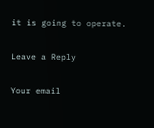it is going to operate.

Leave a Reply

Your email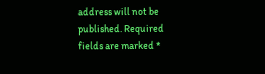address will not be published. Required fields are marked *